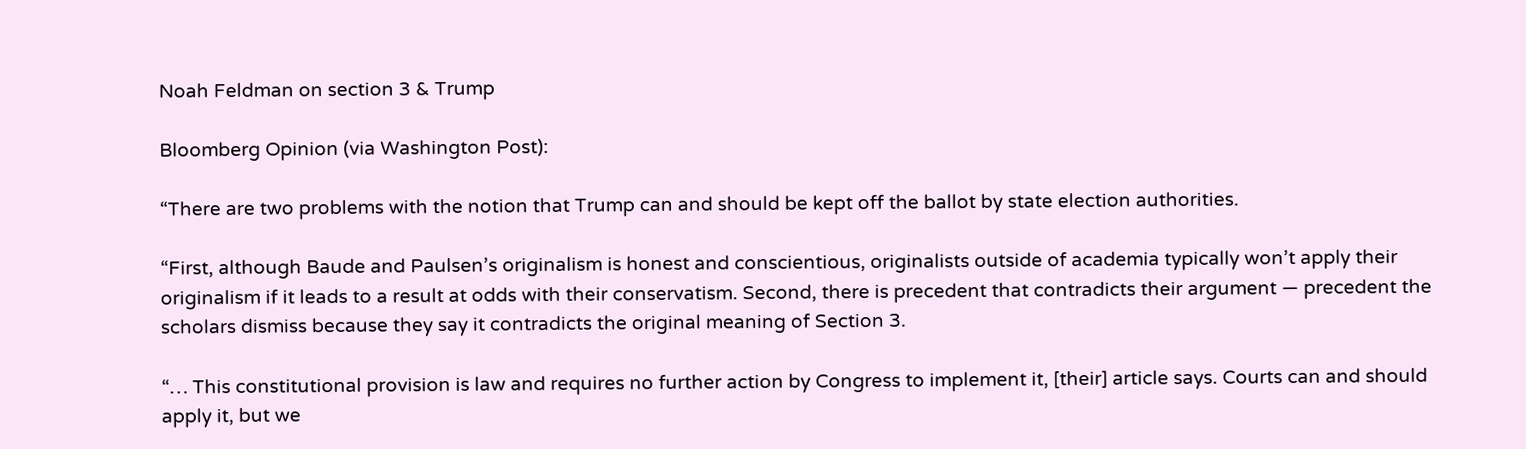Noah Feldman on section 3 & Trump

Bloomberg Opinion (via Washington Post):

“There are two problems with the notion that Trump can and should be kept off the ballot by state election authorities.

“First, although Baude and Paulsen’s originalism is honest and conscientious, originalists outside of academia typically won’t apply their originalism if it leads to a result at odds with their conservatism. Second, there is precedent that contradicts their argument — precedent the scholars dismiss because they say it contradicts the original meaning of Section 3.

“… This constitutional provision is law and requires no further action by Congress to implement it, [their] article says. Courts can and should apply it, but we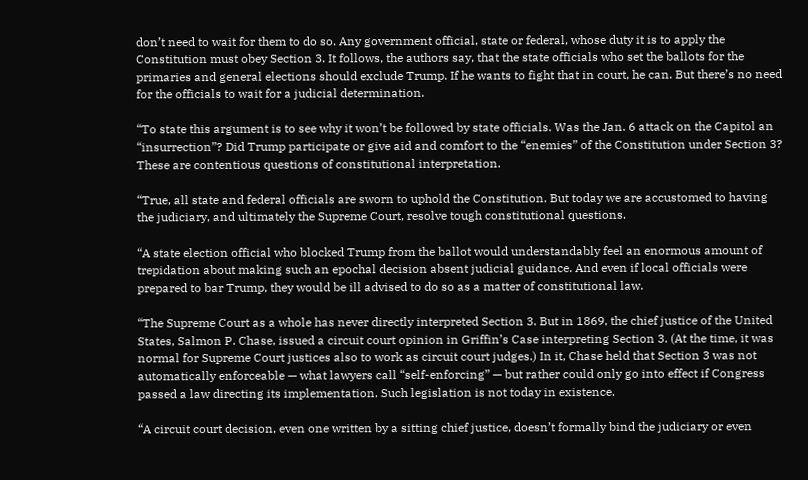don’t need to wait for them to do so. Any government official, state or federal, whose duty it is to apply the Constitution must obey Section 3. It follows, the authors say, that the state officials who set the ballots for the primaries and general elections should exclude Trump. If he wants to fight that in court, he can. But there’s no need for the officials to wait for a judicial determination.

“To state this argument is to see why it won’t be followed by state officials. Was the Jan. 6 attack on the Capitol an “insurrection”? Did Trump participate or give aid and comfort to the “enemies” of the Constitution under Section 3? These are contentious questions of constitutional interpretation.

“True, all state and federal officials are sworn to uphold the Constitution. But today we are accustomed to having the judiciary, and ultimately the Supreme Court, resolve tough constitutional questions.

“A state election official who blocked Trump from the ballot would understandably feel an enormous amount of trepidation about making such an epochal decision absent judicial guidance. And even if local officials were prepared to bar Trump, they would be ill advised to do so as a matter of constitutional law.

“The Supreme Court as a whole has never directly interpreted Section 3. But in 1869, the chief justice of the United States, Salmon P. Chase, issued a circuit court opinion in Griffin’s Case interpreting Section 3. (At the time, it was normal for Supreme Court justices also to work as circuit court judges.) In it, Chase held that Section 3 was not automatically enforceable — what lawyers call “self-enforcing” — but rather could only go into effect if Congress passed a law directing its implementation. Such legislation is not today in existence.

“A circuit court decision, even one written by a sitting chief justice, doesn’t formally bind the judiciary or even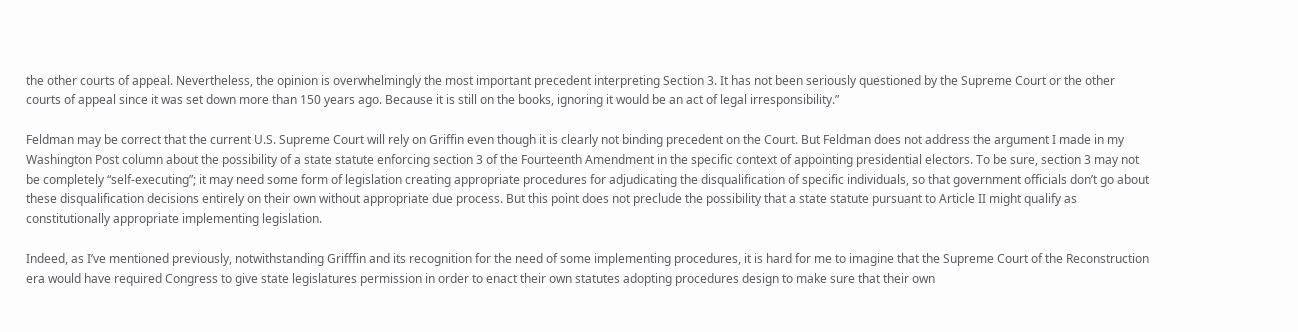the other courts of appeal. Nevertheless, the opinion is overwhelmingly the most important precedent interpreting Section 3. It has not been seriously questioned by the Supreme Court or the other courts of appeal since it was set down more than 150 years ago. Because it is still on the books, ignoring it would be an act of legal irresponsibility.”

Feldman may be correct that the current U.S. Supreme Court will rely on Griffin even though it is clearly not binding precedent on the Court. But Feldman does not address the argument I made in my Washington Post column about the possibility of a state statute enforcing section 3 of the Fourteenth Amendment in the specific context of appointing presidential electors. To be sure, section 3 may not be completely “self-executing”; it may need some form of legislation creating appropriate procedures for adjudicating the disqualification of specific individuals, so that government officials don’t go about these disqualification decisions entirely on their own without appropriate due process. But this point does not preclude the possibility that a state statute pursuant to Article II might qualify as constitutionally appropriate implementing legislation.

Indeed, as I’ve mentioned previously, notwithstanding Grifffin and its recognition for the need of some implementing procedures, it is hard for me to imagine that the Supreme Court of the Reconstruction era would have required Congress to give state legislatures permission in order to enact their own statutes adopting procedures design to make sure that their own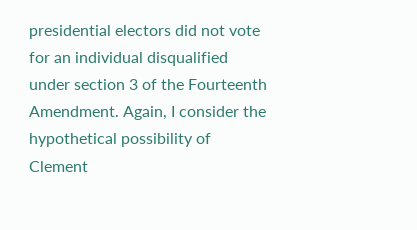presidential electors did not vote for an individual disqualified under section 3 of the Fourteenth Amendment. Again, I consider the hypothetical possibility of Clement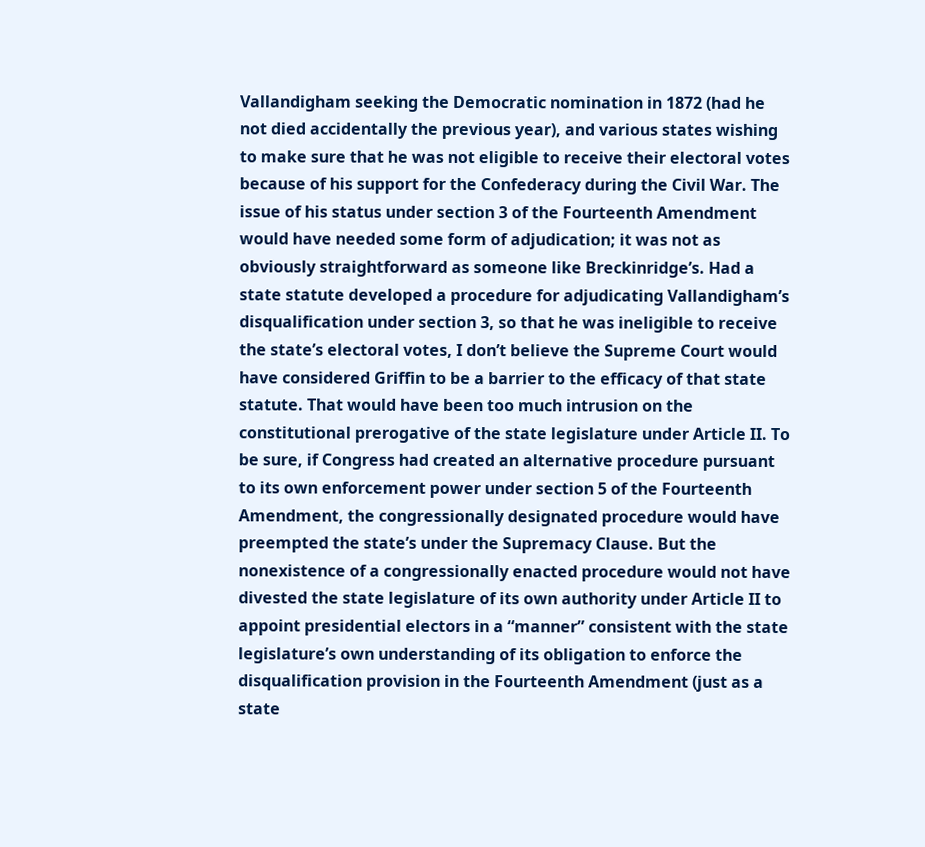Vallandigham seeking the Democratic nomination in 1872 (had he not died accidentally the previous year), and various states wishing to make sure that he was not eligible to receive their electoral votes because of his support for the Confederacy during the Civil War. The issue of his status under section 3 of the Fourteenth Amendment would have needed some form of adjudication; it was not as obviously straightforward as someone like Breckinridge’s. Had a state statute developed a procedure for adjudicating Vallandigham’s disqualification under section 3, so that he was ineligible to receive the state’s electoral votes, I don’t believe the Supreme Court would have considered Griffin to be a barrier to the efficacy of that state statute. That would have been too much intrusion on the constitutional prerogative of the state legislature under Article II. To be sure, if Congress had created an alternative procedure pursuant to its own enforcement power under section 5 of the Fourteenth Amendment, the congressionally designated procedure would have preempted the state’s under the Supremacy Clause. But the nonexistence of a congressionally enacted procedure would not have divested the state legislature of its own authority under Article II to appoint presidential electors in a “manner” consistent with the state legislature’s own understanding of its obligation to enforce the disqualification provision in the Fourteenth Amendment (just as a state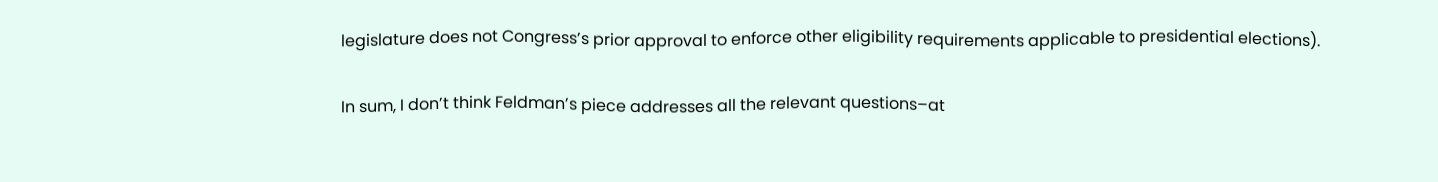legislature does not Congress’s prior approval to enforce other eligibility requirements applicable to presidential elections).

In sum, I don’t think Feldman’s piece addresses all the relevant questions–at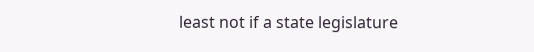least not if a state legislature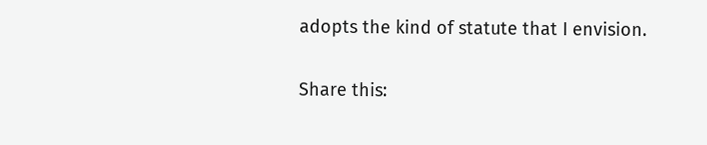adopts the kind of statute that I envision.

Share this: